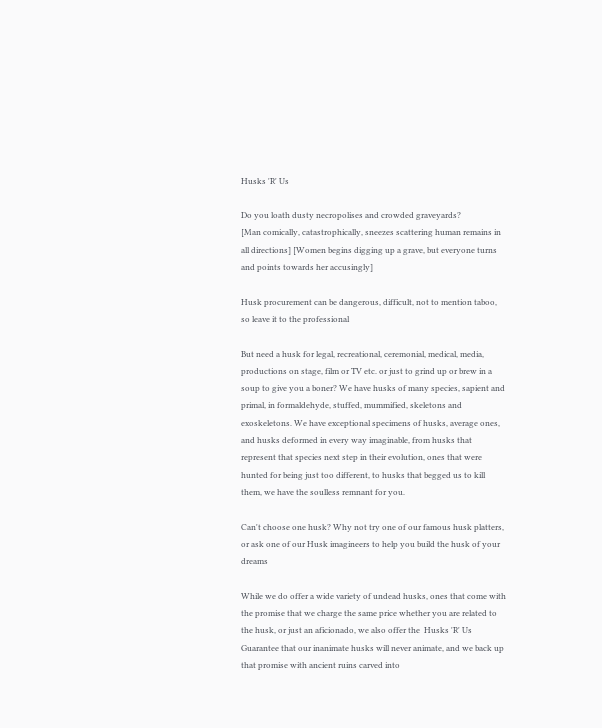Husks 'R' Us

Do you loath dusty necropolises and crowded graveyards?
[Man comically, catastrophically, sneezes scattering human remains in all directions] [Women begins digging up a grave, but everyone turns and points towards her accusingly]

Husk procurement can be dangerous, difficult, not to mention taboo, so leave it to the professional

But need a husk for legal, recreational, ceremonial, medical, media, productions on stage, film or TV etc. or just to grind up or brew in a soup to give you a boner? We have husks of many species, sapient and primal, in formaldehyde, stuffed, mummified, skeletons and exoskeletons. We have exceptional specimens of husks, average ones, and husks deformed in every way imaginable, from husks that represent that species next step in their evolution, ones that were hunted for being just too different, to husks that begged us to kill them, we have the soulless remnant for you.

Can't choose one husk? Why not try one of our famous husk platters, or ask one of our Husk imagineers to help you build the husk of your dreams

While we do offer a wide variety of undead husks, ones that come with the promise that we charge the same price whether you are related to the husk, or just an aficionado, we also offer the  Husks 'R' Us Guarantee that our inanimate husks will never animate, and we back up that promise with ancient ruins carved into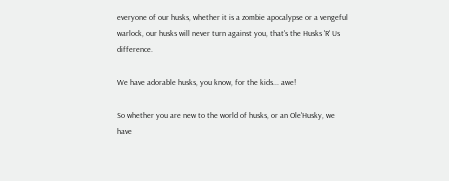everyone of our husks, whether it is a zombie apocalypse or a vengeful warlock, our husks will never turn against you, that's the Husks 'R' Us difference.

We have adorable husks, you know, for the kids... awe!

So whether you are new to the world of husks, or an Ole'Husky, we have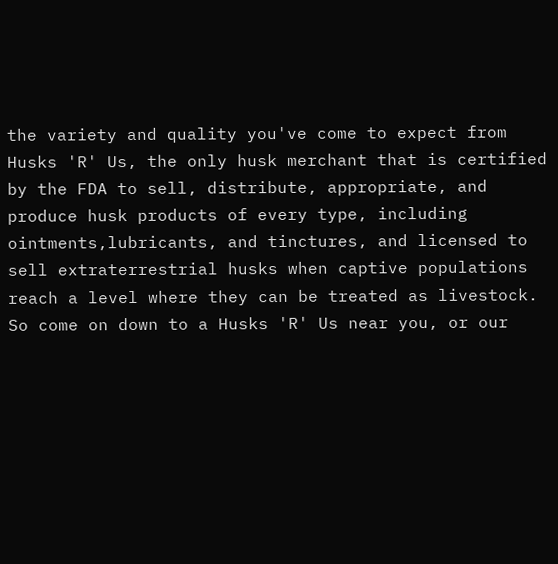the variety and quality you've come to expect from Husks 'R' Us, the only husk merchant that is certified by the FDA to sell, distribute, appropriate, and produce husk products of every type, including ointments,lubricants, and tinctures, and licensed to sell extraterrestrial husks when captive populations reach a level where they can be treated as livestock. So come on down to a Husks 'R' Us near you, or our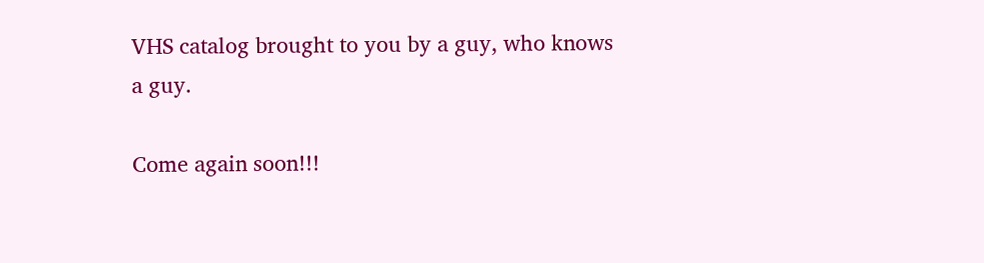VHS catalog brought to you by a guy, who knows a guy.

Come again soon!!!